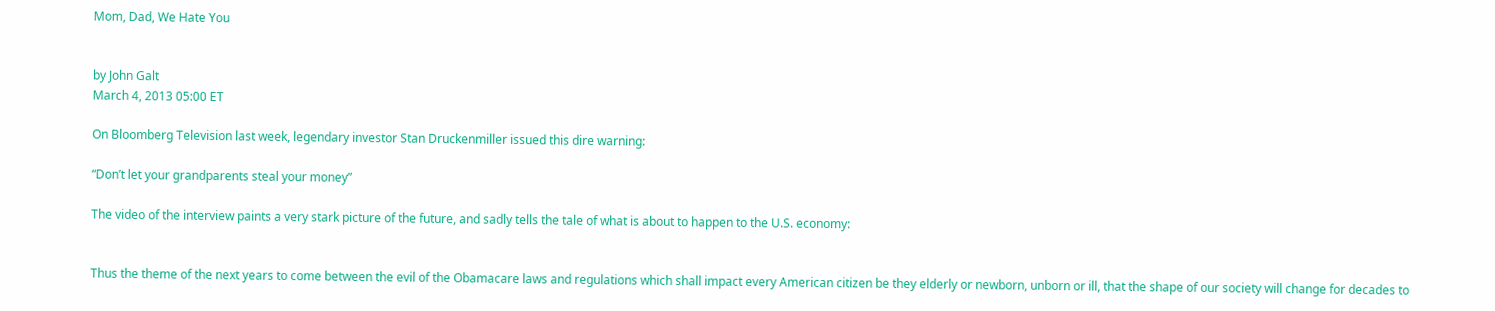Mom, Dad, We Hate You


by John Galt
March 4, 2013 05:00 ET

On Bloomberg Television last week, legendary investor Stan Druckenmiller issued this dire warning:

“Don’t let your grandparents steal your money”

The video of the interview paints a very stark picture of the future, and sadly tells the tale of what is about to happen to the U.S. economy:


Thus the theme of the next years to come between the evil of the Obamacare laws and regulations which shall impact every American citizen be they elderly or newborn, unborn or ill, that the shape of our society will change for decades to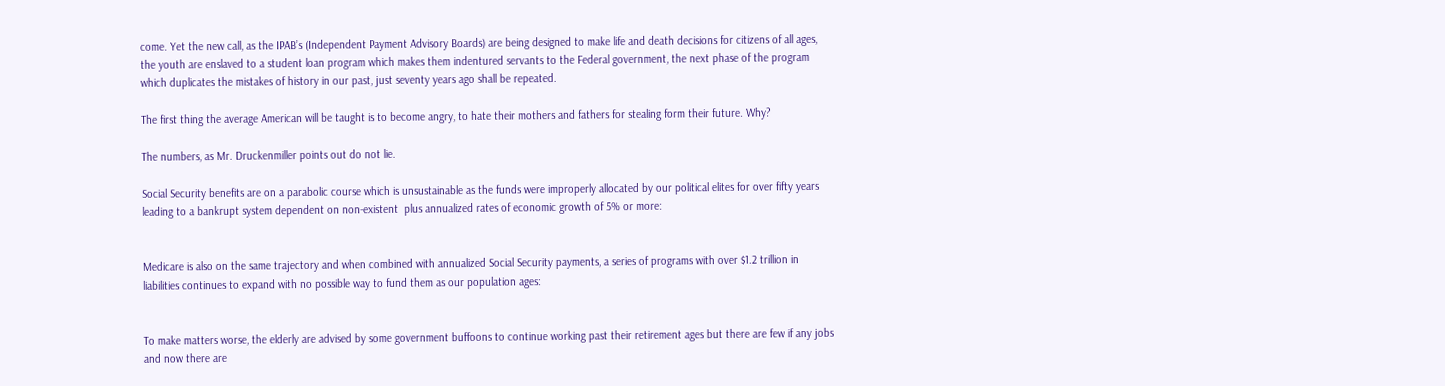come. Yet the new call, as the IPAB’s (Independent Payment Advisory Boards) are being designed to make life and death decisions for citizens of all ages, the youth are enslaved to a student loan program which makes them indentured servants to the Federal government, the next phase of the program which duplicates the mistakes of history in our past, just seventy years ago shall be repeated.

The first thing the average American will be taught is to become angry, to hate their mothers and fathers for stealing form their future. Why?

The numbers, as Mr. Druckenmiller points out do not lie.

Social Security benefits are on a parabolic course which is unsustainable as the funds were improperly allocated by our political elites for over fifty years leading to a bankrupt system dependent on non-existent  plus annualized rates of economic growth of 5% or more:


Medicare is also on the same trajectory and when combined with annualized Social Security payments, a series of programs with over $1.2 trillion in liabilities continues to expand with no possible way to fund them as our population ages:


To make matters worse, the elderly are advised by some government buffoons to continue working past their retirement ages but there are few if any jobs and now there are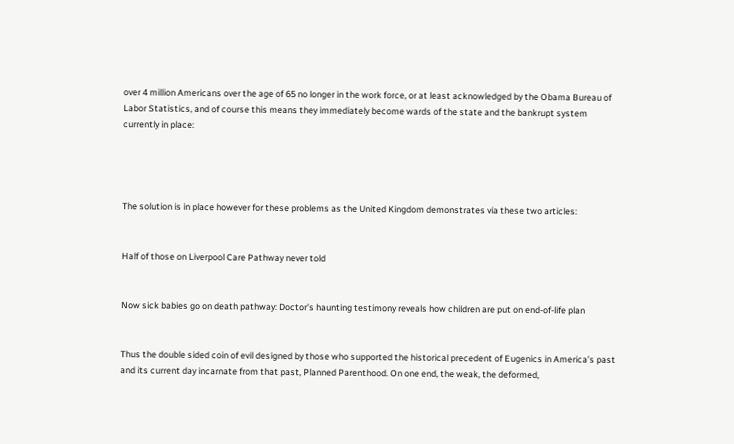over 4 million Americans over the age of 65 no longer in the work force, or at least acknowledged by the Obama Bureau of Labor Statistics, and of course this means they immediately become wards of the state and the bankrupt system currently in place:




The solution is in place however for these problems as the United Kingdom demonstrates via these two articles:


Half of those on Liverpool Care Pathway never told


Now sick babies go on death pathway: Doctor’s haunting testimony reveals how children are put on end-of-life plan


Thus the double sided coin of evil designed by those who supported the historical precedent of Eugenics in America’s past and its current day incarnate from that past, Planned Parenthood. On one end, the weak, the deformed,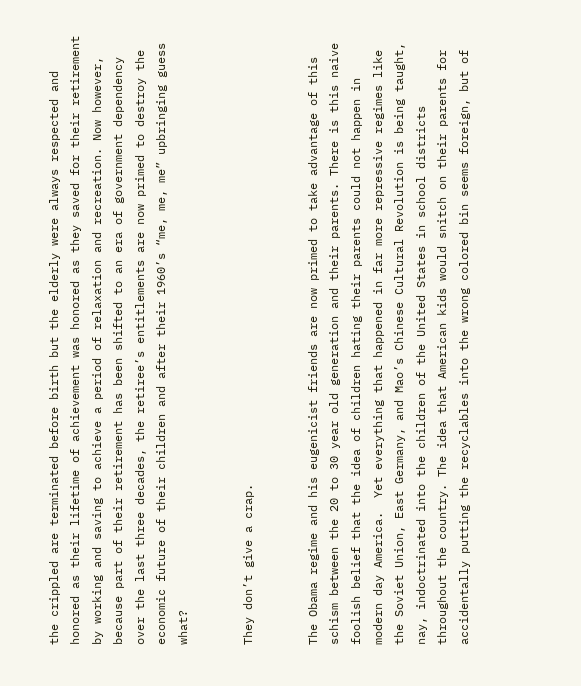the crippled are terminated before birth but the elderly were always respected and honored as their lifetime of achievement was honored as they saved for their retirement by working and saving to achieve a period of relaxation and recreation. Now however, because part of their retirement has been shifted to an era of government dependency over the last three decades, the retiree’s entitlements are now primed to destroy the economic future of their children and after their 1960’s “me, me, me” upbringing guess what?


They don’t give a crap.


The Obama regime and his eugenicist friends are now primed to take advantage of this schism between the 20 to 30 year old generation and their parents. There is this naive foolish belief that the idea of children hating their parents could not happen in modern day America.  Yet everything that happened in far more repressive regimes like the Soviet Union, East Germany, and Mao’s Chinese Cultural Revolution is being taught, nay, indoctrinated into the children of the United States in school districts throughout the country. The idea that American kids would snitch on their parents for accidentally putting the recyclables into the wrong colored bin seems foreign, but of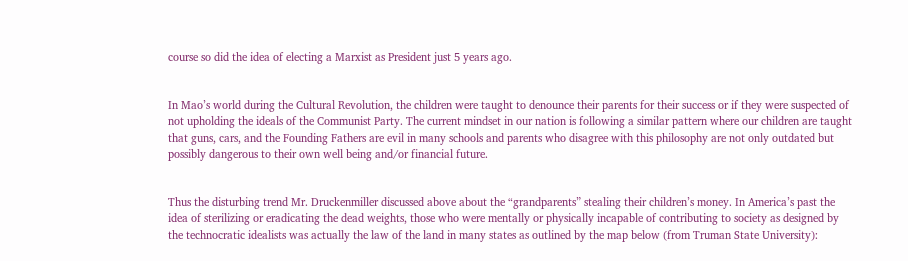course so did the idea of electing a Marxist as President just 5 years ago.


In Mao’s world during the Cultural Revolution, the children were taught to denounce their parents for their success or if they were suspected of not upholding the ideals of the Communist Party. The current mindset in our nation is following a similar pattern where our children are taught that guns, cars, and the Founding Fathers are evil in many schools and parents who disagree with this philosophy are not only outdated but possibly dangerous to their own well being and/or financial future.


Thus the disturbing trend Mr. Druckenmiller discussed above about the “grandparents” stealing their children’s money. In America’s past the idea of sterilizing or eradicating the dead weights, those who were mentally or physically incapable of contributing to society as designed by the technocratic idealists was actually the law of the land in many states as outlined by the map below (from Truman State University):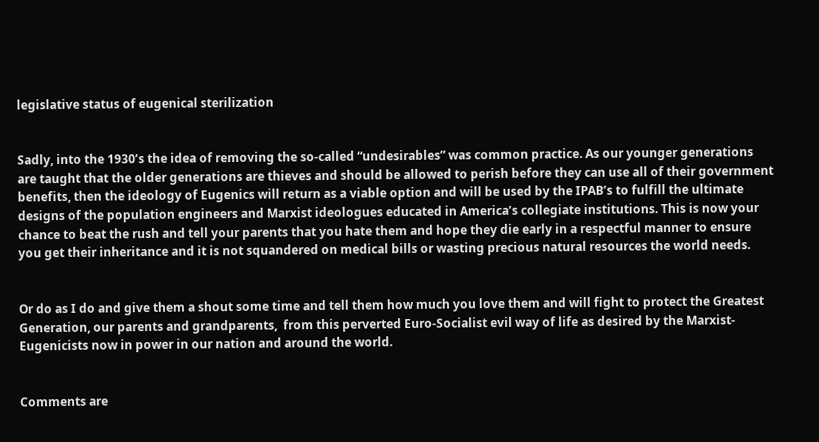legislative status of eugenical sterilization


Sadly, into the 1930’s the idea of removing the so-called “undesirables” was common practice. As our younger generations are taught that the older generations are thieves and should be allowed to perish before they can use all of their government benefits, then the ideology of Eugenics will return as a viable option and will be used by the IPAB’s to fulfill the ultimate designs of the population engineers and Marxist ideologues educated in America’s collegiate institutions. This is now your chance to beat the rush and tell your parents that you hate them and hope they die early in a respectful manner to ensure you get their inheritance and it is not squandered on medical bills or wasting precious natural resources the world needs.


Or do as I do and give them a shout some time and tell them how much you love them and will fight to protect the Greatest Generation, our parents and grandparents,  from this perverted Euro-Socialist evil way of life as desired by the Marxist-Eugenicists now in power in our nation and around the world.


Comments are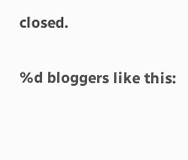closed.

%d bloggers like this: